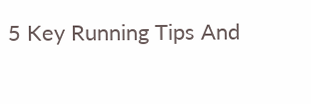5 Key Running Tips And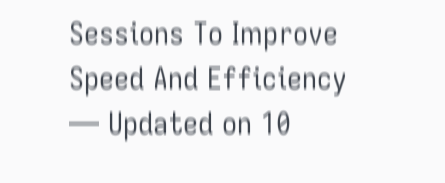Sessions To Improve Speed And Efficiency
— Updated on 10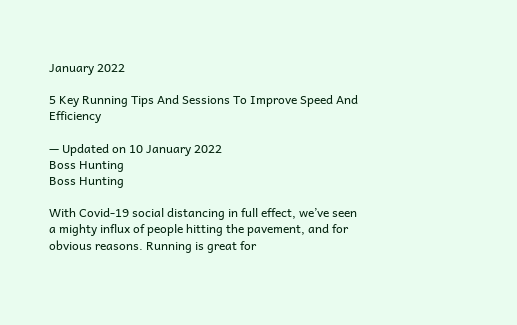January 2022

5 Key Running Tips And Sessions To Improve Speed And Efficiency

— Updated on 10 January 2022
Boss Hunting
Boss Hunting

With Covid-19 social distancing in full effect, we’ve seen a mighty influx of people hitting the pavement, and for obvious reasons. Running is great for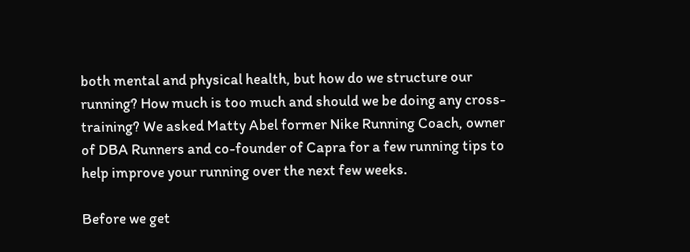both mental and physical health, but how do we structure our running? How much is too much and should we be doing any cross-training? We asked Matty Abel former Nike Running Coach, owner of DBA Runners and co-founder of Capra for a few running tips to help improve your running over the next few weeks.

Before we get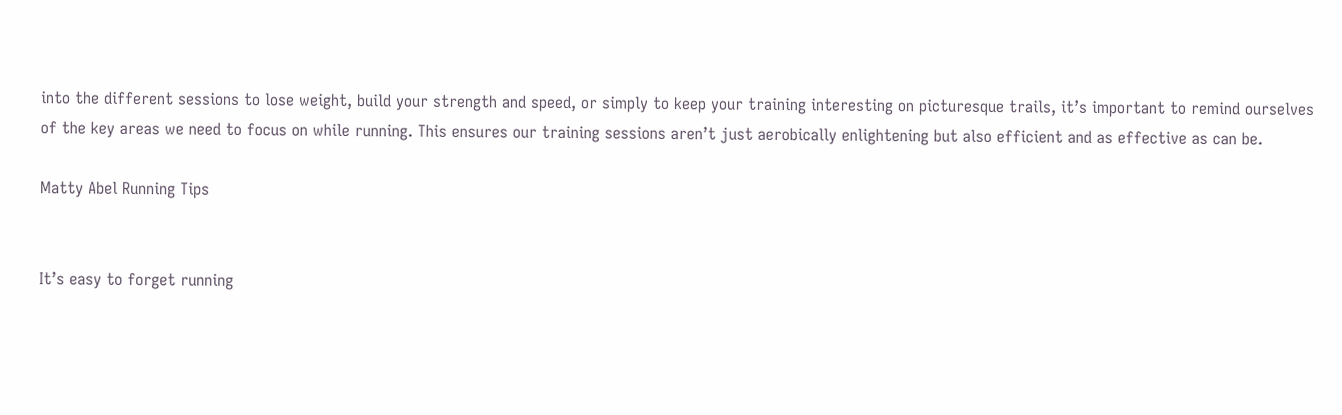into the different sessions to lose weight, build your strength and speed, or simply to keep your training interesting on picturesque trails, it’s important to remind ourselves of the key areas we need to focus on while running. This ensures our training sessions aren’t just aerobically enlightening but also efficient and as effective as can be.

Matty Abel Running Tips


It’s easy to forget running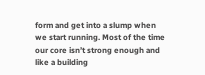form and get into a slump when we start running. Most of the time our core isn’t strong enough and like a building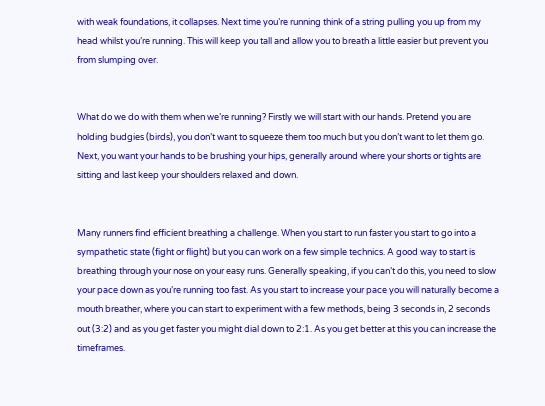with weak foundations, it collapses. Next time you’re running think of a string pulling you up from my head whilst you’re running. This will keep you tall and allow you to breath a little easier but prevent you from slumping over.


What do we do with them when we’re running? Firstly we will start with our hands. Pretend you are holding budgies (birds), you don’t want to squeeze them too much but you don’t want to let them go. Next, you want your hands to be brushing your hips, generally around where your shorts or tights are sitting and last keep your shoulders relaxed and down.


Many runners find efficient breathing a challenge. When you start to run faster you start to go into a sympathetic state (fight or flight) but you can work on a few simple technics. A good way to start is breathing through your nose on your easy runs. Generally speaking, if you can’t do this, you need to slow your pace down as you’re running too fast. As you start to increase your pace you will naturally become a mouth breather, where you can start to experiment with a few methods, being 3 seconds in, 2 seconds out (3:2) and as you get faster you might dial down to 2:1. As you get better at this you can increase the timeframes.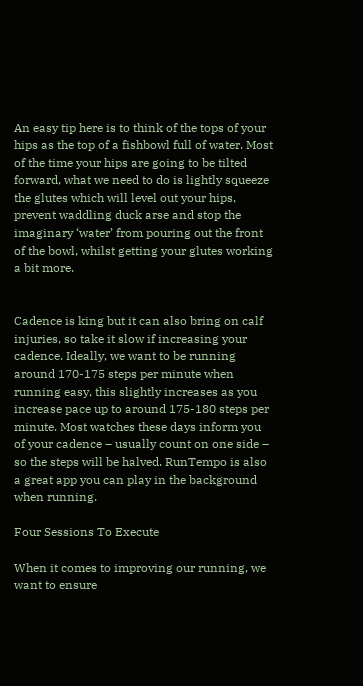An easy tip here is to think of the tops of your hips as the top of a fishbowl full of water. Most of the time your hips are going to be tilted forward, what we need to do is lightly squeeze the glutes which will level out your hips, prevent waddling duck arse and stop the imaginary ‘water’ from pouring out the front of the bowl, whilst getting your glutes working a bit more.


Cadence is king but it can also bring on calf injuries, so take it slow if increasing your cadence. Ideally, we want to be running around 170-175 steps per minute when running easy, this slightly increases as you increase pace up to around 175-180 steps per minute. Most watches these days inform you of your cadence – usually count on one side – so the steps will be halved. RunTempo is also a great app you can play in the background when running.

Four Sessions To Execute

When it comes to improving our running, we want to ensure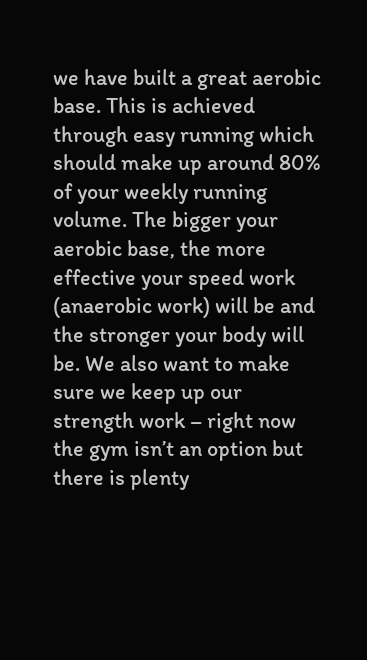we have built a great aerobic base. This is achieved through easy running which should make up around 80% of your weekly running volume. The bigger your aerobic base, the more effective your speed work (anaerobic work) will be and the stronger your body will be. We also want to make sure we keep up our strength work – right now the gym isn’t an option but there is plenty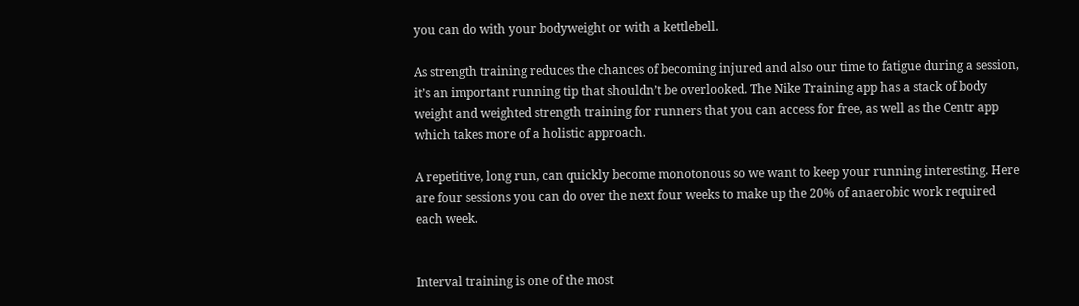you can do with your bodyweight or with a kettlebell.

As strength training reduces the chances of becoming injured and also our time to fatigue during a session, it’s an important running tip that shouldn’t be overlooked. The Nike Training app has a stack of body weight and weighted strength training for runners that you can access for free, as well as the Centr app which takes more of a holistic approach.

A repetitive, long run, can quickly become monotonous so we want to keep your running interesting. Here are four sessions you can do over the next four weeks to make up the 20% of anaerobic work required each week.


Interval training is one of the most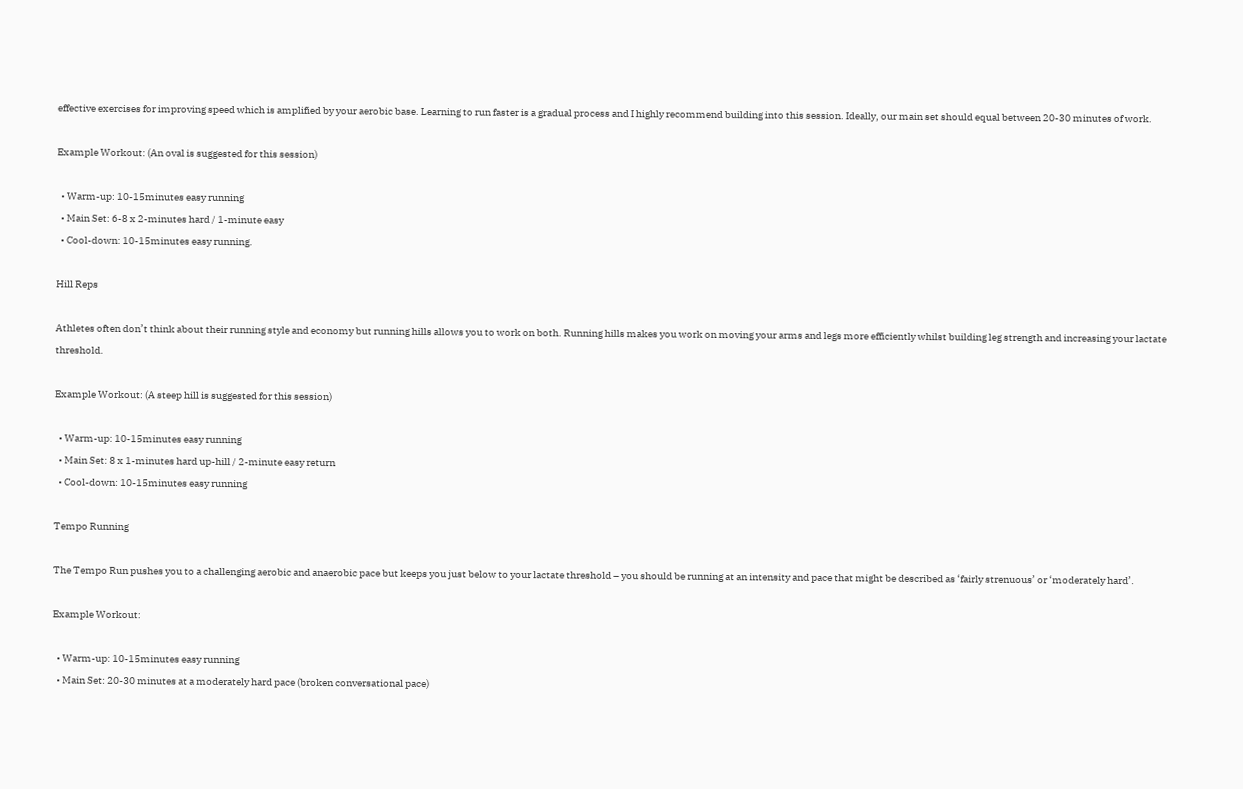effective exercises for improving speed which is amplified by your aerobic base. Learning to run faster is a gradual process and I highly recommend building into this session. Ideally, our main set should equal between 20-30 minutes of work.

Example Workout: (An oval is suggested for this session)

  • Warm-up: 10-15minutes easy running
  • Main Set: 6-8 x 2-minutes hard / 1-minute easy
  • Cool-down: 10-15minutes easy running.

Hill Reps

Athletes often don’t think about their running style and economy but running hills allows you to work on both. Running hills makes you work on moving your arms and legs more efficiently whilst building leg strength and increasing your lactate threshold.

Example Workout: (A steep hill is suggested for this session)

  • Warm-up: 10-15minutes easy running
  • Main Set: 8 x 1-minutes hard up-hill / 2-minute easy return
  • Cool-down: 10-15minutes easy running

Tempo Running

The Tempo Run pushes you to a challenging aerobic and anaerobic pace but keeps you just below to your lactate threshold – you should be running at an intensity and pace that might be described as ‘fairly strenuous’ or ‘moderately hard’.

Example Workout:

  • Warm-up: 10-15minutes easy running
  • Main Set: 20-30 minutes at a moderately hard pace (broken conversational pace)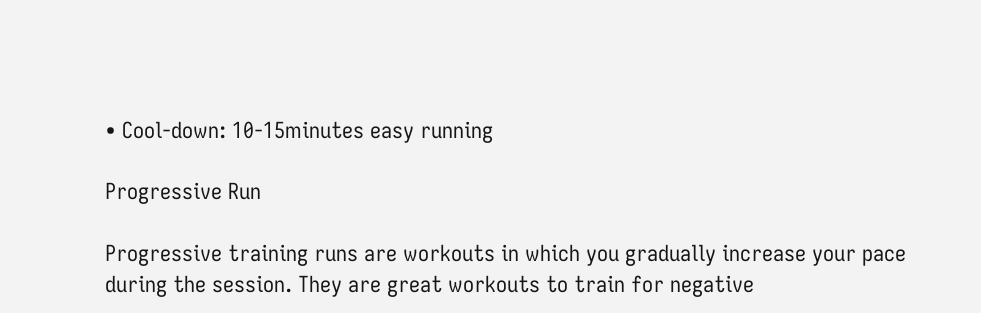• Cool-down: 10-15minutes easy running

Progressive Run

Progressive training runs are workouts in which you gradually increase your pace during the session. They are great workouts to train for negative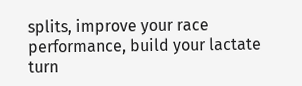splits, improve your race performance, build your lactate turn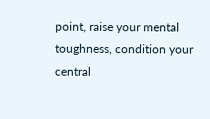point, raise your mental toughness, condition your central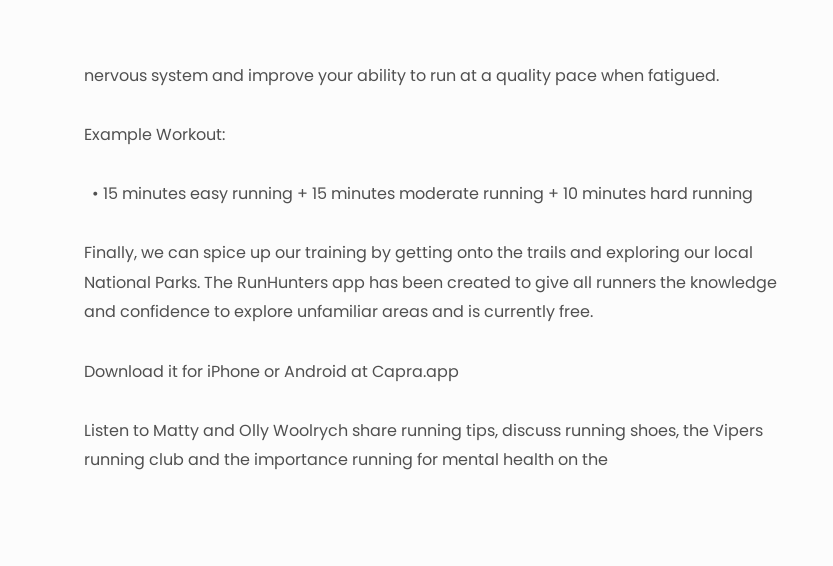nervous system and improve your ability to run at a quality pace when fatigued.

Example Workout:

  • 15 minutes easy running + 15 minutes moderate running + 10 minutes hard running

Finally, we can spice up our training by getting onto the trails and exploring our local National Parks. The RunHunters app has been created to give all runners the knowledge and confidence to explore unfamiliar areas and is currently free.

Download it for iPhone or Android at Capra.app

Listen to Matty and Olly Woolrych share running tips, discuss running shoes, the Vipers running club and the importance running for mental health on the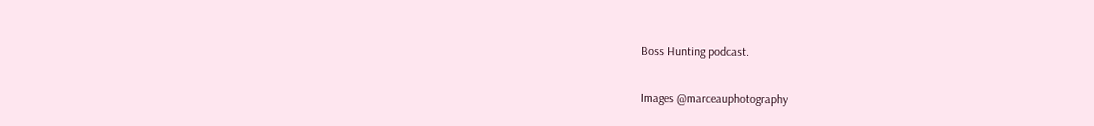Boss Hunting podcast.

Images @marceauphotography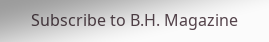Subscribe to B.H. Magazine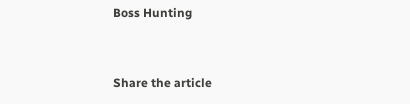Boss Hunting


Share the article